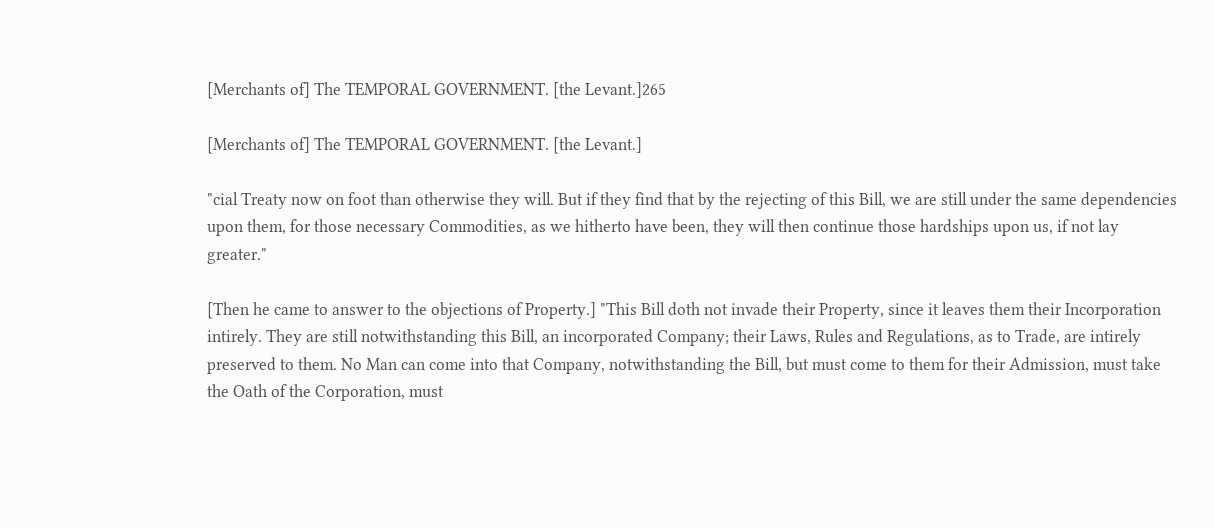[Merchants of] The TEMPORAL GOVERNMENT. [the Levant.]265

[Merchants of] The TEMPORAL GOVERNMENT. [the Levant.]

"cial Treaty now on foot than otherwise they will. But if they find that by the rejecting of this Bill, we are still under the same dependencies upon them, for those necessary Commodities, as we hitherto have been, they will then continue those hardships upon us, if not lay greater."

[Then he came to answer to the objections of Property.] "This Bill doth not invade their Property, since it leaves them their Incorporation intirely. They are still notwithstanding this Bill, an incorporated Company; their Laws, Rules and Regulations, as to Trade, are intirely preserved to them. No Man can come into that Company, notwithstanding the Bill, but must come to them for their Admission, must take the Oath of the Corporation, must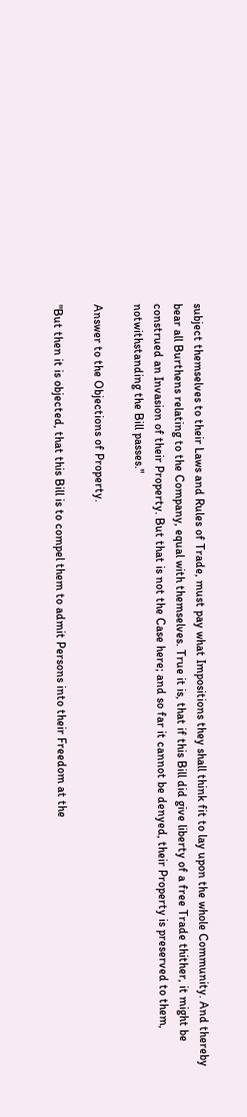subject themselves to their Laws and Rules of Trade, must pay what Impositions they shall think fit to lay upon the whole Community. And thereby bear all Burthens relating to the Company, equal with themselves. True it is, that if this Bill did give liberty of a free Trade thither, it might be construed an Invasion of their Property. But that is not the Case here; and so far it cannot be denyed, their Property is preserved to them, notwithstanding the Bill passes."

Answer to the Objections of Property.

"But then it is objected, that this Bill is to compel them to admit Persons into their Freedom at the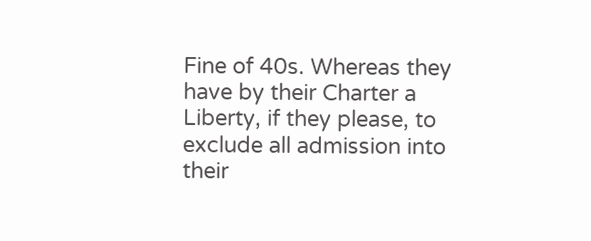Fine of 40s. Whereas they have by their Charter a Liberty, if they please, to exclude all admission into their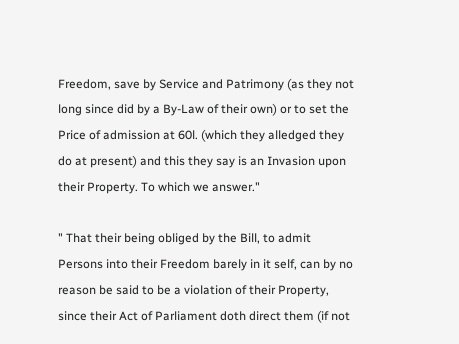Freedom, save by Service and Patrimony (as they not long since did by a By-Law of their own) or to set the Price of admission at 60l. (which they alledged they do at present) and this they say is an Invasion upon their Property. To which we answer."

" That their being obliged by the Bill, to admit Persons into their Freedom barely in it self, can by no reason be said to be a violation of their Property, since their Act of Parliament doth direct them (if not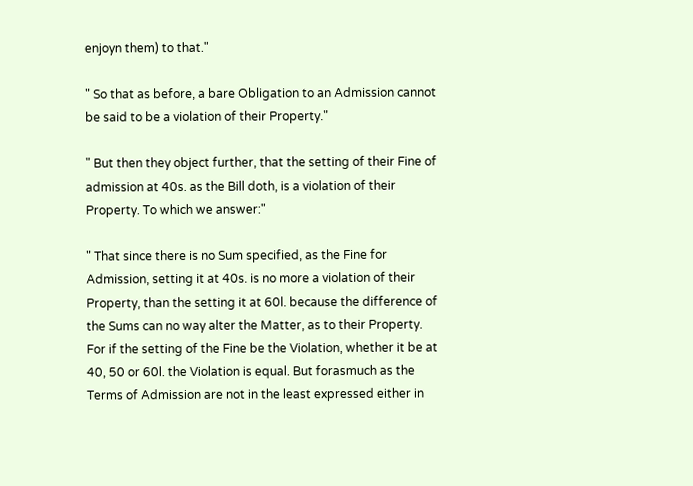enjoyn them) to that."

" So that as before, a bare Obligation to an Admission cannot be said to be a violation of their Property."

" But then they object further, that the setting of their Fine of admission at 40s. as the Bill doth, is a violation of their Property. To which we answer:"

" That since there is no Sum specified, as the Fine for Admission, setting it at 40s. is no more a violation of their Property, than the setting it at 60l. because the difference of the Sums can no way alter the Matter, as to their Property. For if the setting of the Fine be the Violation, whether it be at 40, 50 or 60l. the Violation is equal. But forasmuch as the Terms of Admission are not in the least expressed either in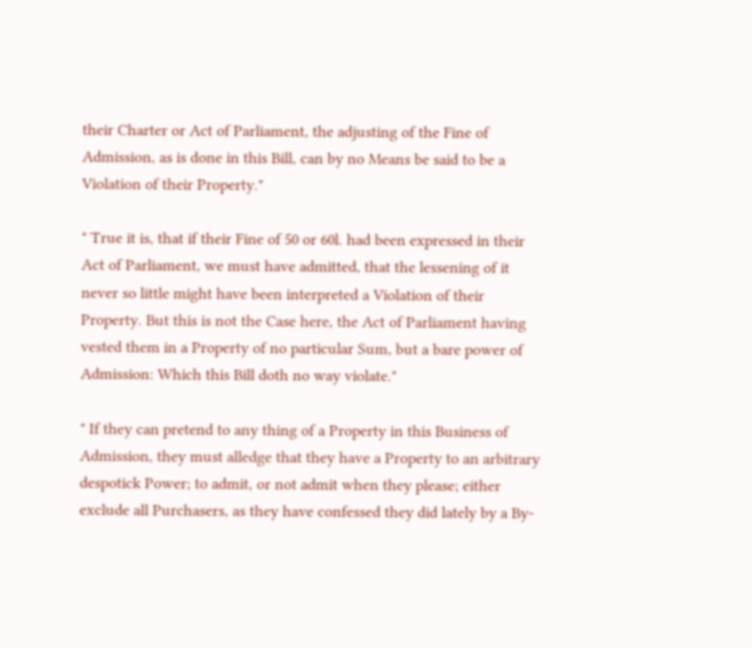their Charter or Act of Parliament, the adjusting of the Fine of Admission, as is done in this Bill, can by no Means be said to be a Violation of their Property."

" True it is, that if their Fine of 50 or 60l. had been expressed in their Act of Parliament, we must have admitted, that the lessening of it never so little might have been interpreted a Violation of their Property. But this is not the Case here, the Act of Parliament having vested them in a Property of no particular Sum, but a bare power of Admission: Which this Bill doth no way violate."

" If they can pretend to any thing of a Property in this Business of Admission, they must alledge that they have a Property to an arbitrary despotick Power; to admit, or not admit when they please; either exclude all Purchasers, as they have confessed they did lately by a By-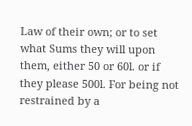Law of their own; or to set what Sums they will upon them, either 50 or 60l. or if they please 500l. For being not restrained by a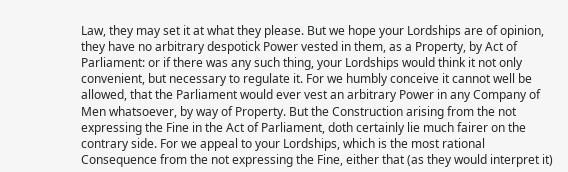Law, they may set it at what they please. But we hope your Lordships are of opinion, they have no arbitrary despotick Power vested in them, as a Property, by Act of Parliament: or if there was any such thing, your Lordships would think it not only convenient, but necessary to regulate it. For we humbly conceive it cannot well be allowed, that the Parliament would ever vest an arbitrary Power in any Company of Men whatsoever, by way of Property. But the Construction arising from the not expressing the Fine in the Act of Parliament, doth certainly lie much fairer on the contrary side. For we appeal to your Lordships, which is the most rational Consequence from the not expressing the Fine, either that (as they would interpret it)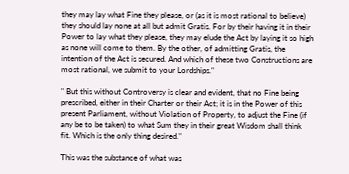they may lay what Fine they please, or (as it is most rational to believe) they should lay none at all but admit Gratis. For by their having it in their Power to lay what they please, they may elude the Act by laying it so high as none will come to them. By the other, of admitting Gratis, the intention of the Act is secured. And which of these two Constructions are most rational, we submit to your Lordships."

" But this without Controversy is clear and evident, that no Fine being prescribed, either in their Charter or their Act; it is in the Power of this present Parliament, without Violation of Property, to adjust the Fine (if any be to be taken) to what Sum they in their great Wisdom shall think fit. Which is the only thing desired."

This was the substance of what was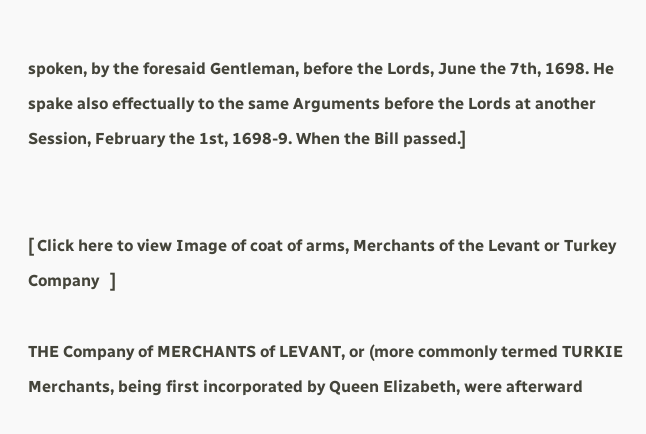spoken, by the foresaid Gentleman, before the Lords, June the 7th, 1698. He spake also effectually to the same Arguments before the Lords at another Session, February the 1st, 1698-9. When the Bill passed.]


[ Click here to view Image of coat of arms, Merchants of the Levant or Turkey Company   ]

THE Company of MERCHANTS of LEVANT, or (more commonly termed TURKIE Merchants, being first incorporated by Queen Elizabeth, were afterward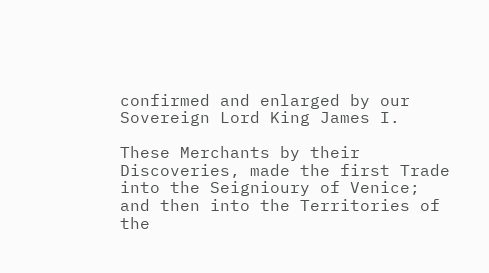confirmed and enlarged by our Sovereign Lord King James I.

These Merchants by their Discoveries, made the first Trade into the Seignioury of Venice; and then into the Territories of the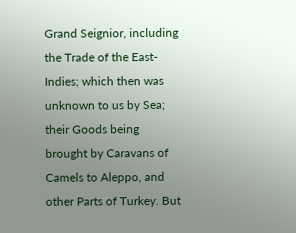Grand Seignior, including the Trade of the East-Indies; which then was unknown to us by Sea; their Goods being brought by Caravans of Camels to Aleppo, and other Parts of Turkey. But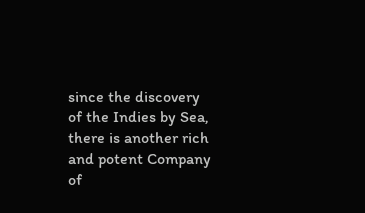since the discovery of the Indies by Sea, there is another rich and potent Company of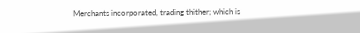Merchants incorporated, trading thither; which is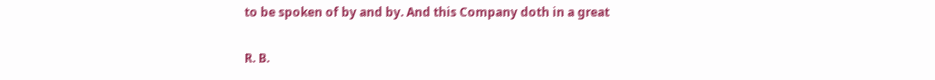to be spoken of by and by. And this Company doth in a great

R. B.